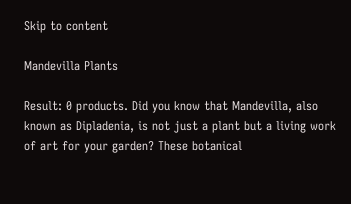Skip to content

Mandevilla Plants

Result: 0 products. Did you know that Mandevilla, also known as Dipladenia, is not just a plant but a living work of art for your garden? These botanical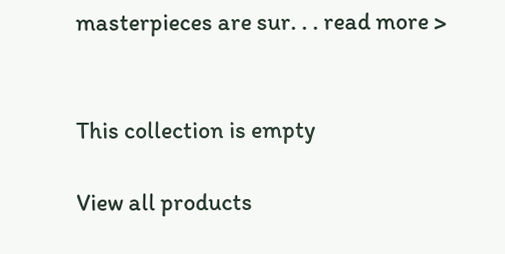masterpieces are sur. . . read more >


This collection is empty

View all products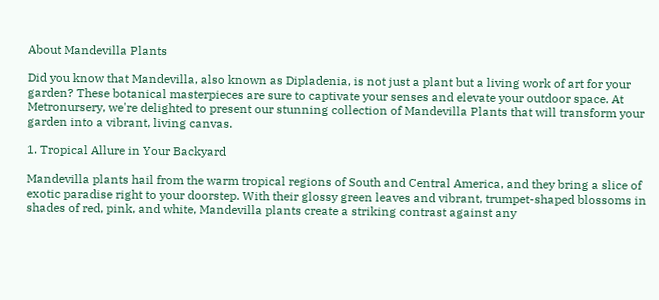About Mandevilla Plants

Did you know that Mandevilla, also known as Dipladenia, is not just a plant but a living work of art for your garden? These botanical masterpieces are sure to captivate your senses and elevate your outdoor space. At Metronursery, we're delighted to present our stunning collection of Mandevilla Plants that will transform your garden into a vibrant, living canvas.

1. Tropical Allure in Your Backyard

Mandevilla plants hail from the warm tropical regions of South and Central America, and they bring a slice of exotic paradise right to your doorstep. With their glossy green leaves and vibrant, trumpet-shaped blossoms in shades of red, pink, and white, Mandevilla plants create a striking contrast against any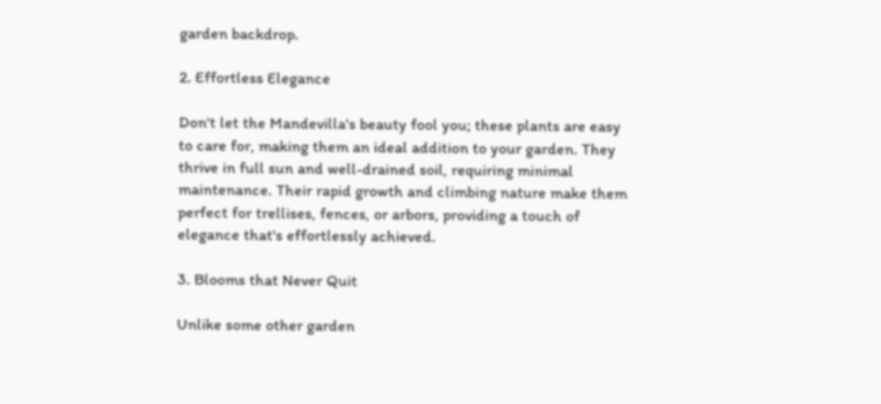garden backdrop.

2. Effortless Elegance

Don't let the Mandevilla's beauty fool you; these plants are easy to care for, making them an ideal addition to your garden. They thrive in full sun and well-drained soil, requiring minimal maintenance. Their rapid growth and climbing nature make them perfect for trellises, fences, or arbors, providing a touch of elegance that's effortlessly achieved.

3. Blooms that Never Quit

Unlike some other garden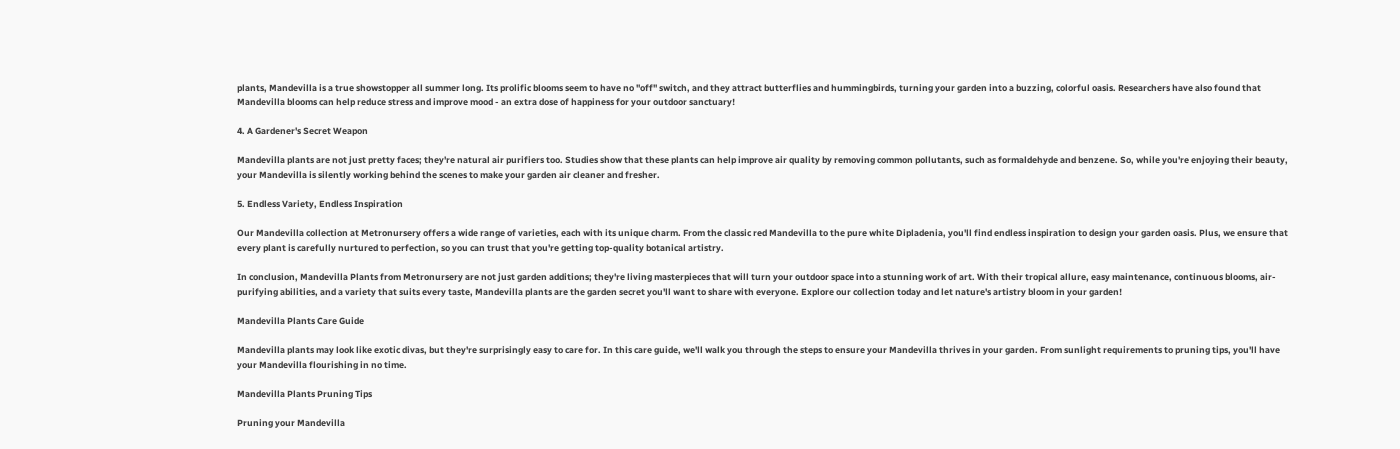plants, Mandevilla is a true showstopper all summer long. Its prolific blooms seem to have no "off" switch, and they attract butterflies and hummingbirds, turning your garden into a buzzing, colorful oasis. Researchers have also found that Mandevilla blooms can help reduce stress and improve mood - an extra dose of happiness for your outdoor sanctuary!

4. A Gardener's Secret Weapon

Mandevilla plants are not just pretty faces; they're natural air purifiers too. Studies show that these plants can help improve air quality by removing common pollutants, such as formaldehyde and benzene. So, while you're enjoying their beauty, your Mandevilla is silently working behind the scenes to make your garden air cleaner and fresher.

5. Endless Variety, Endless Inspiration

Our Mandevilla collection at Metronursery offers a wide range of varieties, each with its unique charm. From the classic red Mandevilla to the pure white Dipladenia, you'll find endless inspiration to design your garden oasis. Plus, we ensure that every plant is carefully nurtured to perfection, so you can trust that you're getting top-quality botanical artistry.

In conclusion, Mandevilla Plants from Metronursery are not just garden additions; they're living masterpieces that will turn your outdoor space into a stunning work of art. With their tropical allure, easy maintenance, continuous blooms, air-purifying abilities, and a variety that suits every taste, Mandevilla plants are the garden secret you'll want to share with everyone. Explore our collection today and let nature's artistry bloom in your garden!

Mandevilla Plants Care Guide

Mandevilla plants may look like exotic divas, but they're surprisingly easy to care for. In this care guide, we'll walk you through the steps to ensure your Mandevilla thrives in your garden. From sunlight requirements to pruning tips, you'll have your Mandevilla flourishing in no time.

Mandevilla Plants Pruning Tips

Pruning your Mandevilla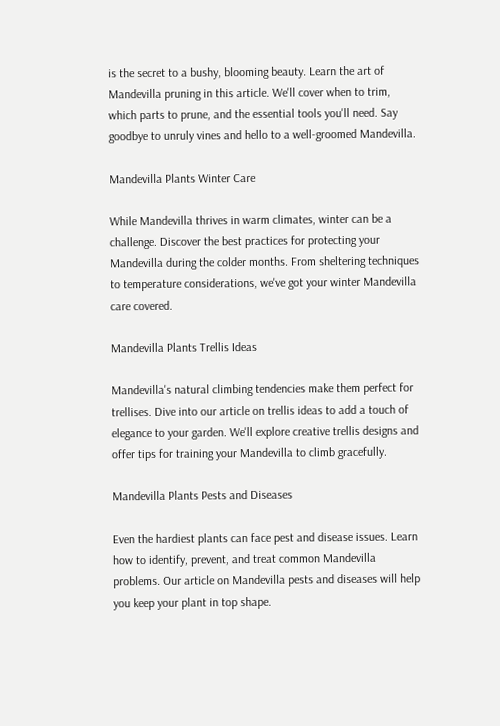is the secret to a bushy, blooming beauty. Learn the art of Mandevilla pruning in this article. We'll cover when to trim, which parts to prune, and the essential tools you'll need. Say goodbye to unruly vines and hello to a well-groomed Mandevilla.

Mandevilla Plants Winter Care

While Mandevilla thrives in warm climates, winter can be a challenge. Discover the best practices for protecting your Mandevilla during the colder months. From sheltering techniques to temperature considerations, we've got your winter Mandevilla care covered.

Mandevilla Plants Trellis Ideas

Mandevilla's natural climbing tendencies make them perfect for trellises. Dive into our article on trellis ideas to add a touch of elegance to your garden. We'll explore creative trellis designs and offer tips for training your Mandevilla to climb gracefully.

Mandevilla Plants Pests and Diseases

Even the hardiest plants can face pest and disease issues. Learn how to identify, prevent, and treat common Mandevilla problems. Our article on Mandevilla pests and diseases will help you keep your plant in top shape.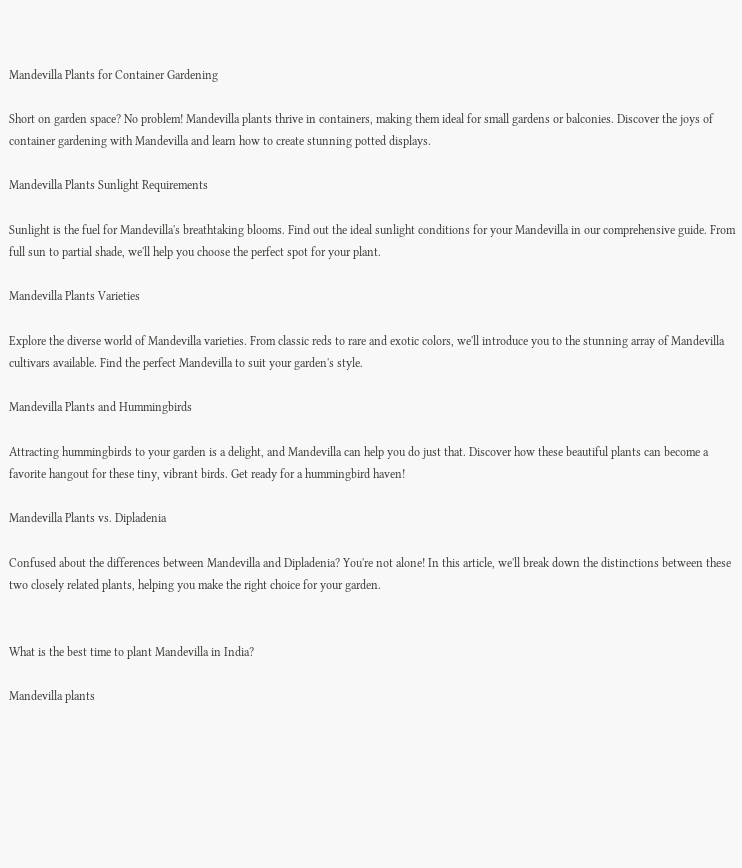Mandevilla Plants for Container Gardening

Short on garden space? No problem! Mandevilla plants thrive in containers, making them ideal for small gardens or balconies. Discover the joys of container gardening with Mandevilla and learn how to create stunning potted displays.

Mandevilla Plants Sunlight Requirements

Sunlight is the fuel for Mandevilla's breathtaking blooms. Find out the ideal sunlight conditions for your Mandevilla in our comprehensive guide. From full sun to partial shade, we'll help you choose the perfect spot for your plant.

Mandevilla Plants Varieties

Explore the diverse world of Mandevilla varieties. From classic reds to rare and exotic colors, we'll introduce you to the stunning array of Mandevilla cultivars available. Find the perfect Mandevilla to suit your garden's style.

Mandevilla Plants and Hummingbirds

Attracting hummingbirds to your garden is a delight, and Mandevilla can help you do just that. Discover how these beautiful plants can become a favorite hangout for these tiny, vibrant birds. Get ready for a hummingbird haven!

Mandevilla Plants vs. Dipladenia

Confused about the differences between Mandevilla and Dipladenia? You're not alone! In this article, we'll break down the distinctions between these two closely related plants, helping you make the right choice for your garden.


What is the best time to plant Mandevilla in India?

Mandevilla plants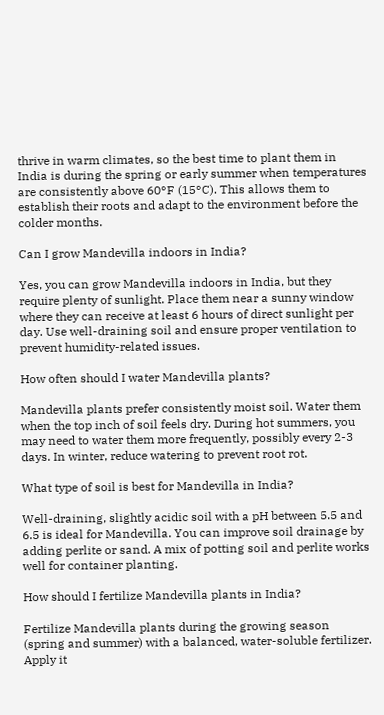thrive in warm climates, so the best time to plant them in India is during the spring or early summer when temperatures are consistently above 60°F (15°C). This allows them to establish their roots and adapt to the environment before the colder months.

Can I grow Mandevilla indoors in India?

Yes, you can grow Mandevilla indoors in India, but they require plenty of sunlight. Place them near a sunny window where they can receive at least 6 hours of direct sunlight per day. Use well-draining soil and ensure proper ventilation to prevent humidity-related issues.

How often should I water Mandevilla plants?

Mandevilla plants prefer consistently moist soil. Water them when the top inch of soil feels dry. During hot summers, you may need to water them more frequently, possibly every 2-3 days. In winter, reduce watering to prevent root rot.

What type of soil is best for Mandevilla in India?

Well-draining, slightly acidic soil with a pH between 5.5 and 6.5 is ideal for Mandevilla. You can improve soil drainage by adding perlite or sand. A mix of potting soil and perlite works well for container planting.

How should I fertilize Mandevilla plants in India?

Fertilize Mandevilla plants during the growing season (spring and summer) with a balanced, water-soluble fertilizer. Apply it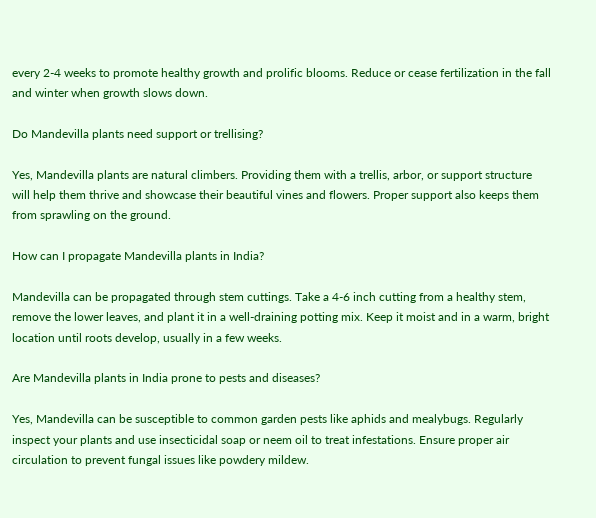every 2-4 weeks to promote healthy growth and prolific blooms. Reduce or cease fertilization in the fall and winter when growth slows down.

Do Mandevilla plants need support or trellising?

Yes, Mandevilla plants are natural climbers. Providing them with a trellis, arbor, or support structure will help them thrive and showcase their beautiful vines and flowers. Proper support also keeps them from sprawling on the ground.

How can I propagate Mandevilla plants in India?

Mandevilla can be propagated through stem cuttings. Take a 4-6 inch cutting from a healthy stem, remove the lower leaves, and plant it in a well-draining potting mix. Keep it moist and in a warm, bright location until roots develop, usually in a few weeks.

Are Mandevilla plants in India prone to pests and diseases?

Yes, Mandevilla can be susceptible to common garden pests like aphids and mealybugs. Regularly inspect your plants and use insecticidal soap or neem oil to treat infestations. Ensure proper air circulation to prevent fungal issues like powdery mildew.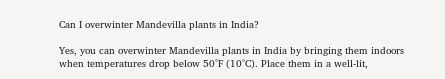Can I overwinter Mandevilla plants in India?

Yes, you can overwinter Mandevilla plants in India by bringing them indoors when temperatures drop below 50°F (10°C). Place them in a well-lit,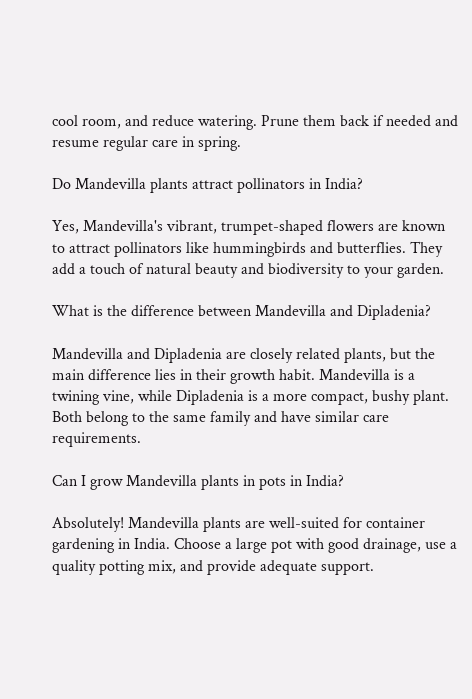cool room, and reduce watering. Prune them back if needed and resume regular care in spring.

Do Mandevilla plants attract pollinators in India?

Yes, Mandevilla's vibrant, trumpet-shaped flowers are known to attract pollinators like hummingbirds and butterflies. They add a touch of natural beauty and biodiversity to your garden.

What is the difference between Mandevilla and Dipladenia?

Mandevilla and Dipladenia are closely related plants, but the main difference lies in their growth habit. Mandevilla is a twining vine, while Dipladenia is a more compact, bushy plant. Both belong to the same family and have similar care requirements.

Can I grow Mandevilla plants in pots in India?

Absolutely! Mandevilla plants are well-suited for container gardening in India. Choose a large pot with good drainage, use a quality potting mix, and provide adequate support.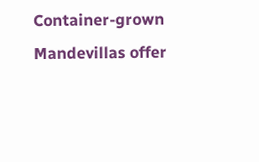Container-grown Mandevillas offer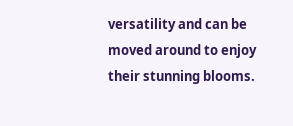versatility and can be moved around to enjoy their stunning blooms.